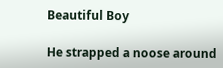Beautiful Boy

He strapped a noose around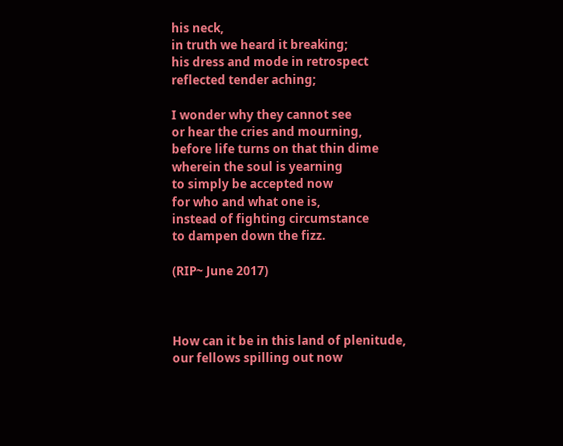his neck,
in truth we heard it breaking;
his dress and mode in retrospect
reflected tender aching;

I wonder why they cannot see
or hear the cries and mourning,
before life turns on that thin dime
wherein the soul is yearning
to simply be accepted now
for who and what one is,
instead of fighting circumstance
to dampen down the fizz.

(RIP~ June 2017)



How can it be in this land of plenitude,
our fellows spilling out now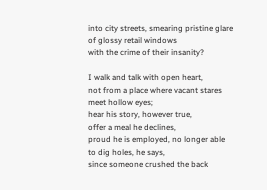into city streets, smearing pristine glare
of glossy retail windows
with the crime of their insanity?

I walk and talk with open heart,
not from a place where vacant stares
meet hollow eyes;
hear his story, however true,
offer a meal he declines,
proud he is employed, no longer able
to dig holes, he says,
since someone crushed the back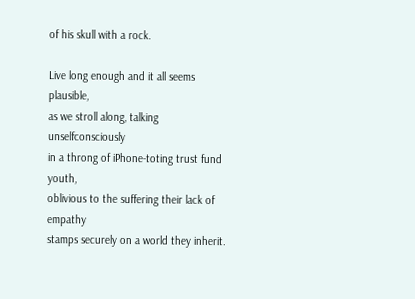of his skull with a rock.

Live long enough and it all seems plausible,
as we stroll along, talking unselfconsciously
in a throng of iPhone-toting trust fund youth,
oblivious to the suffering their lack of empathy
stamps securely on a world they inherit.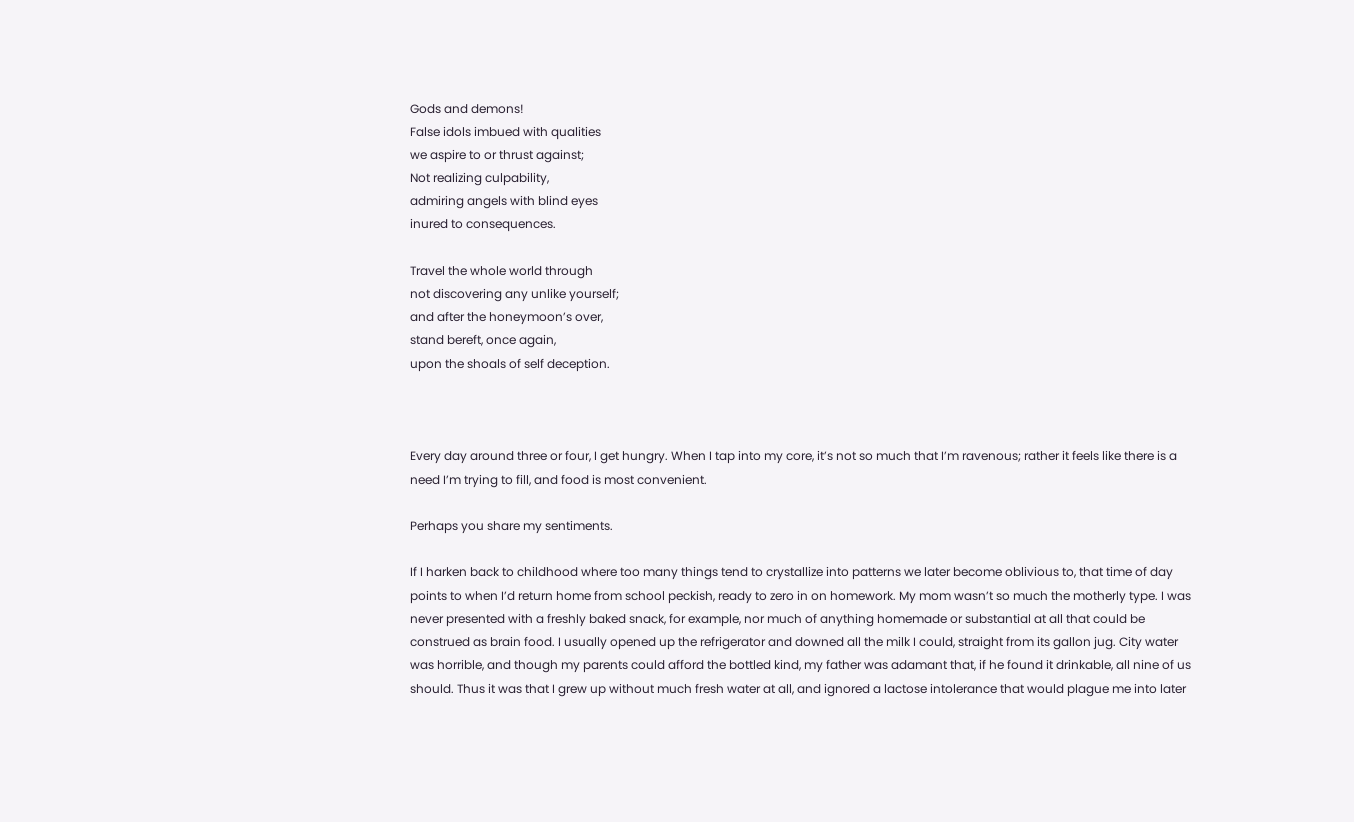Gods and demons!
False idols imbued with qualities
we aspire to or thrust against;
Not realizing culpability,
admiring angels with blind eyes
inured to consequences.

Travel the whole world through
not discovering any unlike yourself;
and after the honeymoon’s over,
stand bereft, once again,
upon the shoals of self deception.



Every day around three or four, I get hungry. When I tap into my core, it’s not so much that I’m ravenous; rather it feels like there is a need I’m trying to fill, and food is most convenient.

Perhaps you share my sentiments.

If I harken back to childhood where too many things tend to crystallize into patterns we later become oblivious to, that time of day points to when I’d return home from school peckish, ready to zero in on homework. My mom wasn’t so much the motherly type. I was never presented with a freshly baked snack, for example, nor much of anything homemade or substantial at all that could be construed as brain food. I usually opened up the refrigerator and downed all the milk I could, straight from its gallon jug. City water was horrible, and though my parents could afford the bottled kind, my father was adamant that, if he found it drinkable, all nine of us should. Thus it was that I grew up without much fresh water at all, and ignored a lactose intolerance that would plague me into later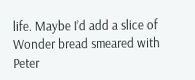life. Maybe I’d add a slice of Wonder bread smeared with Peter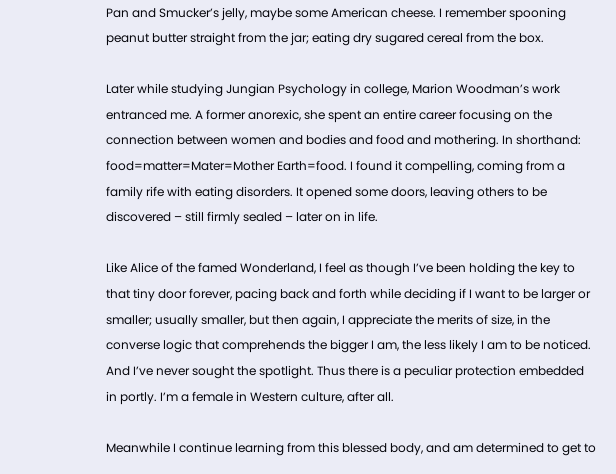Pan and Smucker’s jelly, maybe some American cheese. I remember spooning peanut butter straight from the jar; eating dry sugared cereal from the box.

Later while studying Jungian Psychology in college, Marion Woodman’s work entranced me. A former anorexic, she spent an entire career focusing on the connection between women and bodies and food and mothering. In shorthand: food=matter=Mater=Mother Earth=food. I found it compelling, coming from a family rife with eating disorders. It opened some doors, leaving others to be discovered – still firmly sealed – later on in life.

Like Alice of the famed Wonderland, I feel as though I’ve been holding the key to that tiny door forever, pacing back and forth while deciding if I want to be larger or smaller; usually smaller, but then again, I appreciate the merits of size, in the converse logic that comprehends the bigger I am, the less likely I am to be noticed. And I’ve never sought the spotlight. Thus there is a peculiar protection embedded in portly. I’m a female in Western culture, after all.

Meanwhile I continue learning from this blessed body, and am determined to get to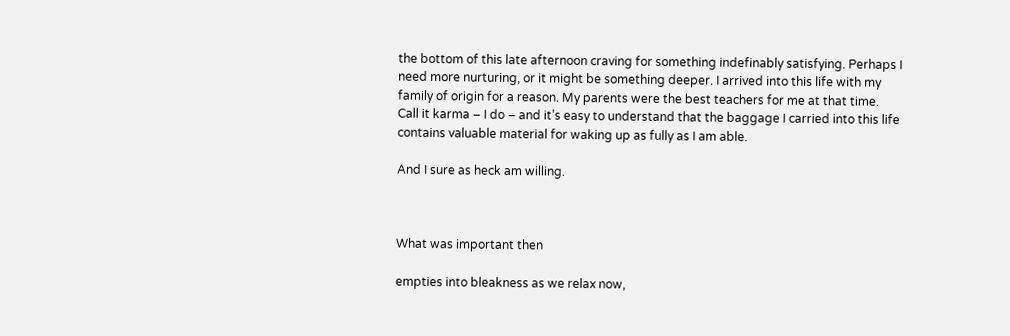the bottom of this late afternoon craving for something indefinably satisfying. Perhaps I need more nurturing, or it might be something deeper. I arrived into this life with my family of origin for a reason. My parents were the best teachers for me at that time. Call it karma – I do – and it’s easy to understand that the baggage I carried into this life contains valuable material for waking up as fully as I am able.

And I sure as heck am willing.



What was important then

empties into bleakness as we relax now,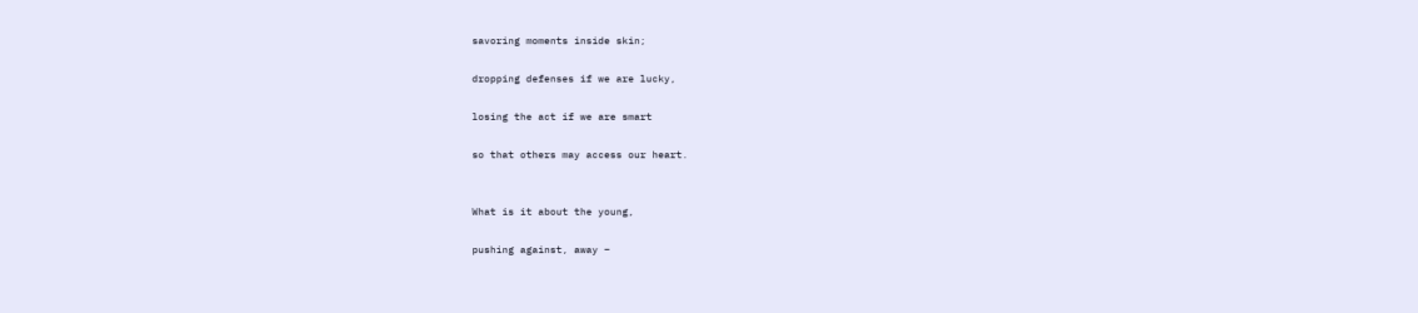savoring moments inside skin;

dropping defenses if we are lucky,

losing the act if we are smart

so that others may access our heart.


What is it about the young,

pushing against, away –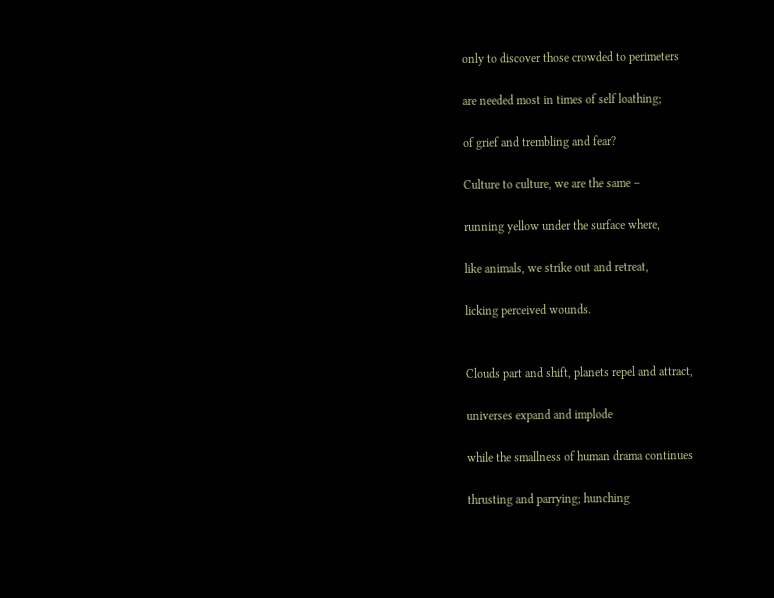only to discover those crowded to perimeters

are needed most in times of self loathing;

of grief and trembling and fear?

Culture to culture, we are the same –

running yellow under the surface where,

like animals, we strike out and retreat,

licking perceived wounds.


Clouds part and shift, planets repel and attract,

universes expand and implode

while the smallness of human drama continues

thrusting and parrying; hunching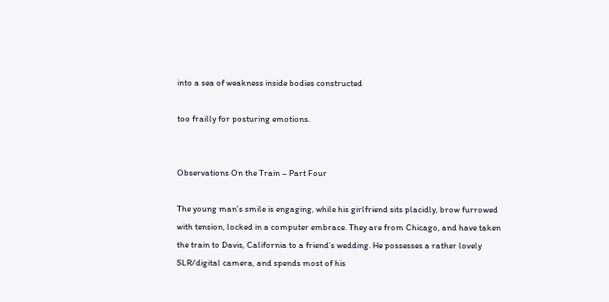into a sea of weakness inside bodies constructed

too frailly for posturing emotions.


Observations On the Train – Part Four

The young man’s smile is engaging, while his girlfriend sits placidly, brow furrowed with tension, locked in a computer embrace. They are from Chicago, and have taken the train to Davis, California to a friend’s wedding. He possesses a rather lovely SLR/digital camera, and spends most of his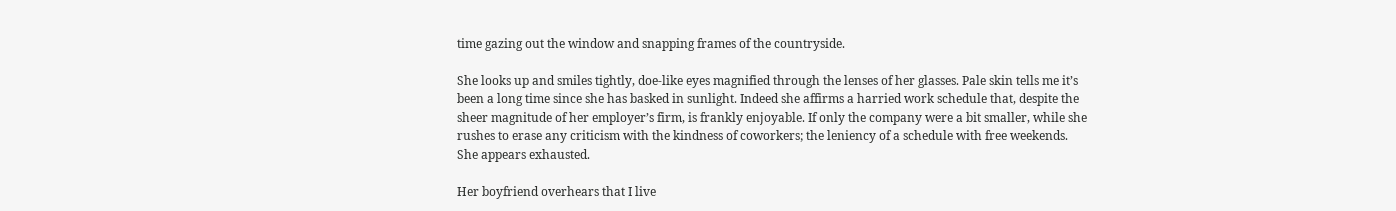time gazing out the window and snapping frames of the countryside.

She looks up and smiles tightly, doe-like eyes magnified through the lenses of her glasses. Pale skin tells me it’s been a long time since she has basked in sunlight. Indeed she affirms a harried work schedule that, despite the sheer magnitude of her employer’s firm, is frankly enjoyable. If only the company were a bit smaller, while she rushes to erase any criticism with the kindness of coworkers; the leniency of a schedule with free weekends. She appears exhausted.

Her boyfriend overhears that I live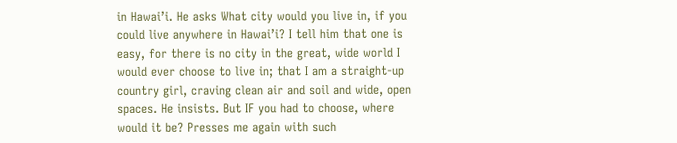in Hawai’i. He asks What city would you live in, if you could live anywhere in Hawai’i? I tell him that one is easy, for there is no city in the great, wide world I would ever choose to live in; that I am a straight-up country girl, craving clean air and soil and wide, open spaces. He insists. But IF you had to choose, where would it be? Presses me again with such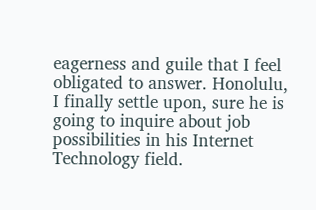eagerness and guile that I feel obligated to answer. Honolulu, I finally settle upon, sure he is going to inquire about job possibilities in his Internet Technology field.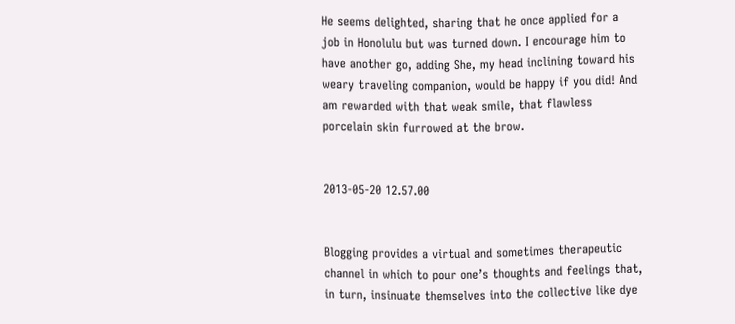He seems delighted, sharing that he once applied for a job in Honolulu but was turned down. I encourage him to have another go, adding She, my head inclining toward his weary traveling companion, would be happy if you did! And am rewarded with that weak smile, that flawless porcelain skin furrowed at the brow.


2013-05-20 12.57.00


Blogging provides a virtual and sometimes therapeutic channel in which to pour one’s thoughts and feelings that, in turn, insinuate themselves into the collective like dye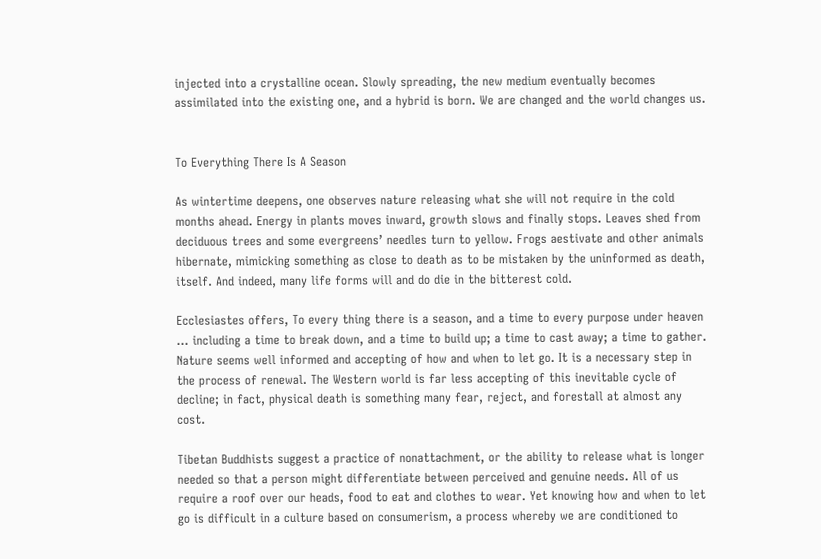injected into a crystalline ocean. Slowly spreading, the new medium eventually becomes assimilated into the existing one, and a hybrid is born. We are changed and the world changes us.


To Everything There Is A Season

As wintertime deepens, one observes nature releasing what she will not require in the cold months ahead. Energy in plants moves inward, growth slows and finally stops. Leaves shed from deciduous trees and some evergreens’ needles turn to yellow. Frogs aestivate and other animals hibernate, mimicking something as close to death as to be mistaken by the uninformed as death, itself. And indeed, many life forms will and do die in the bitterest cold.

Ecclesiastes offers, To every thing there is a season, and a time to every purpose under heaven … including a time to break down, and a time to build up; a time to cast away; a time to gather. Nature seems well informed and accepting of how and when to let go. It is a necessary step in the process of renewal. The Western world is far less accepting of this inevitable cycle of decline; in fact, physical death is something many fear, reject, and forestall at almost any cost.

Tibetan Buddhists suggest a practice of nonattachment, or the ability to release what is longer needed so that a person might differentiate between perceived and genuine needs. All of us require a roof over our heads, food to eat and clothes to wear. Yet knowing how and when to let go is difficult in a culture based on consumerism, a process whereby we are conditioned to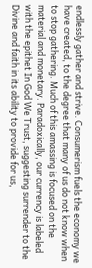endlessly gather and strive. Consumerism fuels the economy we have created, to the degree that many of us do not know when to stop gathering. Much of this amassing is focused on the material and monetary. Paradoxically, our currency is labeled with the epithet In God We Trust, suggesting surrender to the Divine and faith in its ability to provide for us,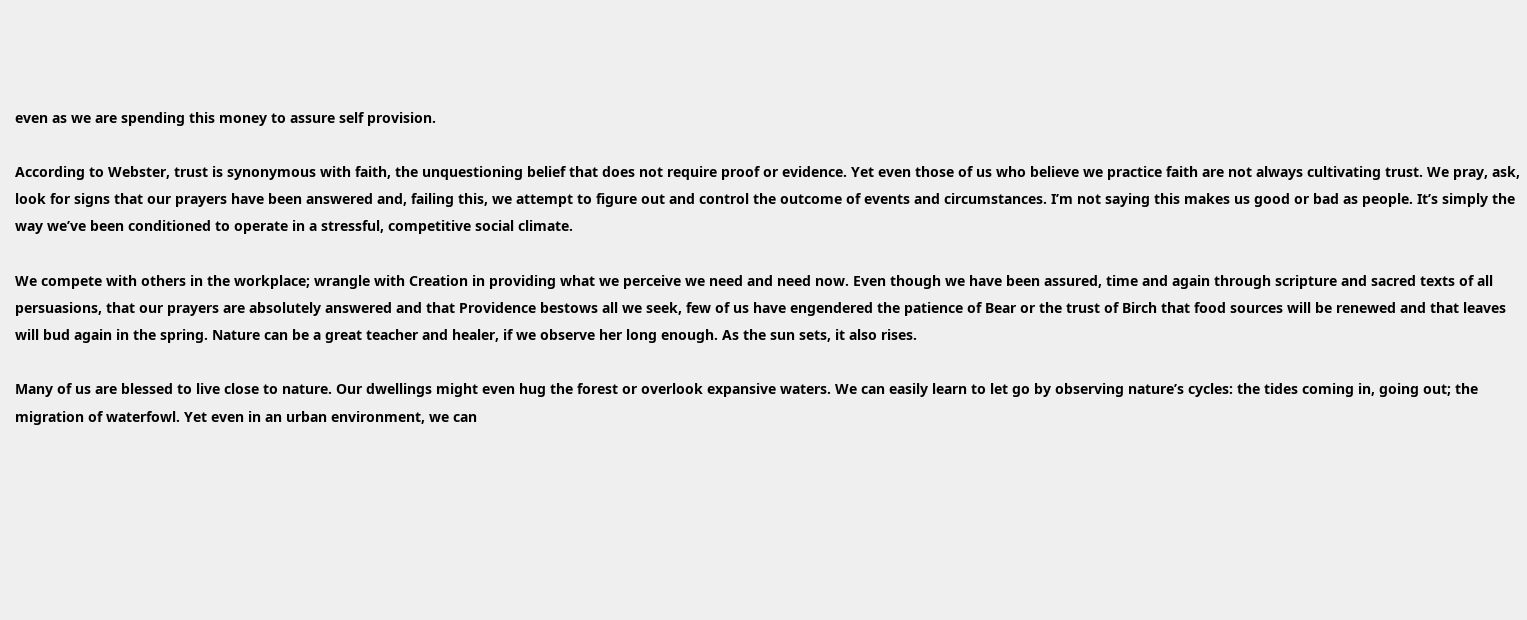even as we are spending this money to assure self provision.

According to Webster, trust is synonymous with faith, the unquestioning belief that does not require proof or evidence. Yet even those of us who believe we practice faith are not always cultivating trust. We pray, ask, look for signs that our prayers have been answered and, failing this, we attempt to figure out and control the outcome of events and circumstances. I’m not saying this makes us good or bad as people. It’s simply the way we’ve been conditioned to operate in a stressful, competitive social climate.

We compete with others in the workplace; wrangle with Creation in providing what we perceive we need and need now. Even though we have been assured, time and again through scripture and sacred texts of all persuasions, that our prayers are absolutely answered and that Providence bestows all we seek, few of us have engendered the patience of Bear or the trust of Birch that food sources will be renewed and that leaves will bud again in the spring. Nature can be a great teacher and healer, if we observe her long enough. As the sun sets, it also rises.

Many of us are blessed to live close to nature. Our dwellings might even hug the forest or overlook expansive waters. We can easily learn to let go by observing nature’s cycles: the tides coming in, going out; the migration of waterfowl. Yet even in an urban environment, we can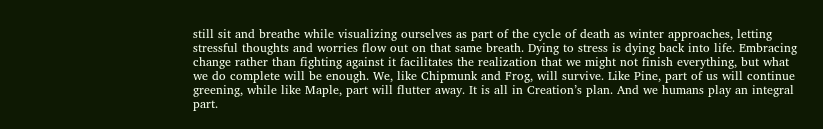still sit and breathe while visualizing ourselves as part of the cycle of death as winter approaches, letting stressful thoughts and worries flow out on that same breath. Dying to stress is dying back into life. Embracing change rather than fighting against it facilitates the realization that we might not finish everything, but what we do complete will be enough. We, like Chipmunk and Frog, will survive. Like Pine, part of us will continue greening, while like Maple, part will flutter away. It is all in Creation’s plan. And we humans play an integral part.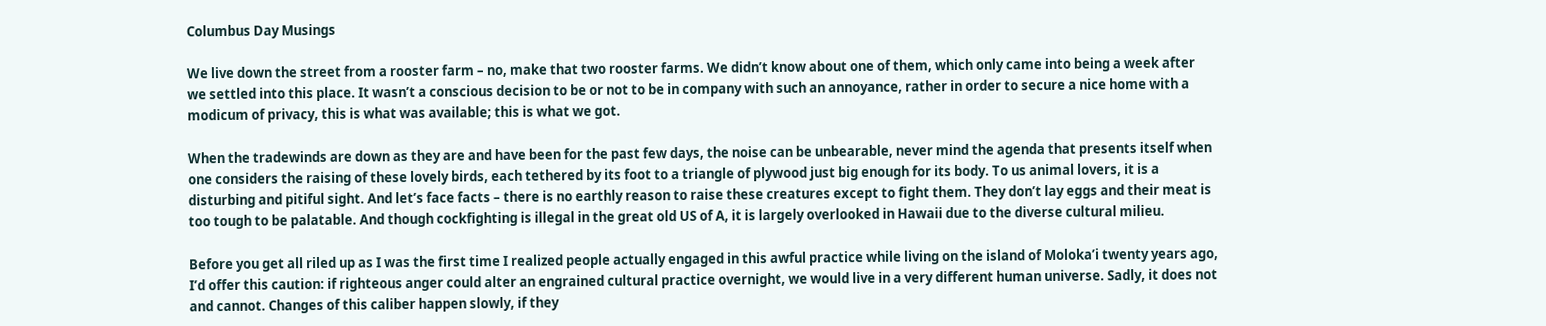Columbus Day Musings

We live down the street from a rooster farm – no, make that two rooster farms. We didn’t know about one of them, which only came into being a week after we settled into this place. It wasn’t a conscious decision to be or not to be in company with such an annoyance, rather in order to secure a nice home with a modicum of privacy, this is what was available; this is what we got.

When the tradewinds are down as they are and have been for the past few days, the noise can be unbearable, never mind the agenda that presents itself when one considers the raising of these lovely birds, each tethered by its foot to a triangle of plywood just big enough for its body. To us animal lovers, it is a disturbing and pitiful sight. And let’s face facts – there is no earthly reason to raise these creatures except to fight them. They don’t lay eggs and their meat is too tough to be palatable. And though cockfighting is illegal in the great old US of A, it is largely overlooked in Hawaii due to the diverse cultural milieu.

Before you get all riled up as I was the first time I realized people actually engaged in this awful practice while living on the island of Moloka’i twenty years ago, I’d offer this caution: if righteous anger could alter an engrained cultural practice overnight, we would live in a very different human universe. Sadly, it does not and cannot. Changes of this caliber happen slowly, if they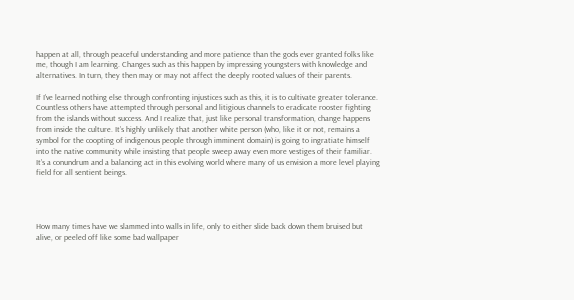happen at all, through peaceful understanding and more patience than the gods ever granted folks like me, though I am learning. Changes such as this happen by impressing youngsters with knowledge and alternatives. In turn, they then may or may not affect the deeply rooted values of their parents.

If I’ve learned nothing else through confronting injustices such as this, it is to cultivate greater tolerance. Countless others have attempted through personal and litigious channels to eradicate rooster fighting from the islands without success. And I realize that, just like personal transformation, change happens from inside the culture. It’s highly unlikely that another white person (who, like it or not, remains a symbol for the coopting of indigenous people through imminent domain) is going to ingratiate himself into the native community while insisting that people sweep away even more vestiges of their familiar. It’s a conundrum and a balancing act in this evolving world where many of us envision a more level playing field for all sentient beings.




How many times have we slammed into walls in life, only to either slide back down them bruised but alive, or peeled off like some bad wallpaper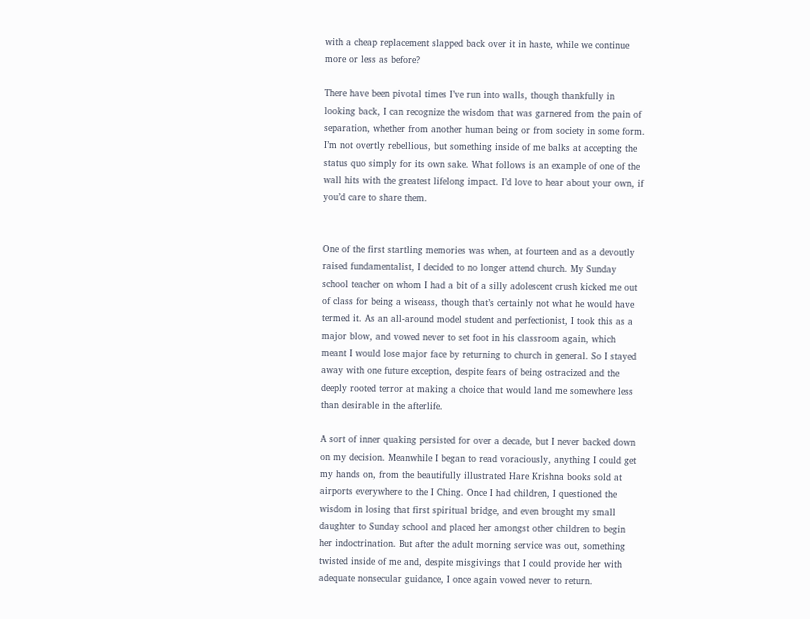with a cheap replacement slapped back over it in haste, while we continue more or less as before?

There have been pivotal times I’ve run into walls, though thankfully in looking back, I can recognize the wisdom that was garnered from the pain of separation, whether from another human being or from society in some form. I’m not overtly rebellious, but something inside of me balks at accepting the status quo simply for its own sake. What follows is an example of one of the wall hits with the greatest lifelong impact. I’d love to hear about your own, if you’d care to share them.


One of the first startling memories was when, at fourteen and as a devoutly raised fundamentalist, I decided to no longer attend church. My Sunday school teacher on whom I had a bit of a silly adolescent crush kicked me out of class for being a wiseass, though that’s certainly not what he would have termed it. As an all-around model student and perfectionist, I took this as a major blow, and vowed never to set foot in his classroom again, which meant I would lose major face by returning to church in general. So I stayed away with one future exception, despite fears of being ostracized and the deeply rooted terror at making a choice that would land me somewhere less than desirable in the afterlife.

A sort of inner quaking persisted for over a decade, but I never backed down on my decision. Meanwhile I began to read voraciously, anything I could get my hands on, from the beautifully illustrated Hare Krishna books sold at airports everywhere to the I Ching. Once I had children, I questioned the wisdom in losing that first spiritual bridge, and even brought my small daughter to Sunday school and placed her amongst other children to begin her indoctrination. But after the adult morning service was out, something twisted inside of me and, despite misgivings that I could provide her with adequate nonsecular guidance, I once again vowed never to return.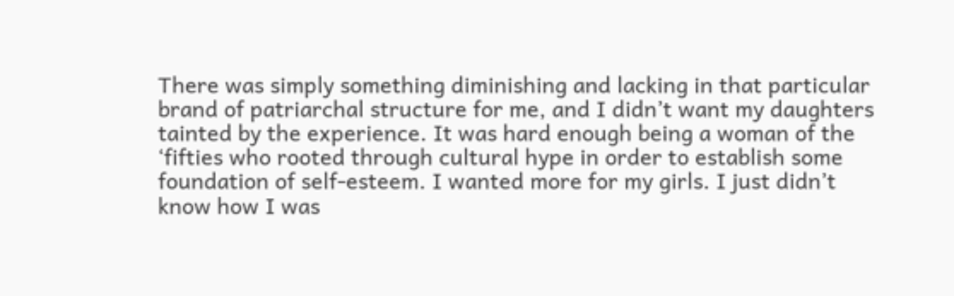There was simply something diminishing and lacking in that particular brand of patriarchal structure for me, and I didn’t want my daughters tainted by the experience. It was hard enough being a woman of the ‘fifties who rooted through cultural hype in order to establish some foundation of self-esteem. I wanted more for my girls. I just didn’t know how I was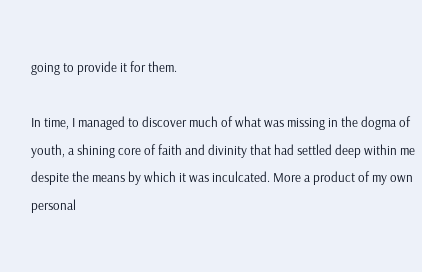going to provide it for them.

In time, I managed to discover much of what was missing in the dogma of youth, a shining core of faith and divinity that had settled deep within me despite the means by which it was inculcated. More a product of my own personal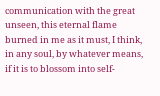communication with the great unseen, this eternal flame burned in me as it must, I think, in any soul, by whatever means, if it is to blossom into self-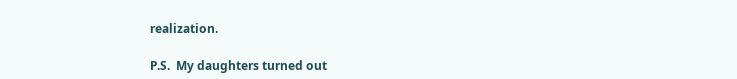realization.

P.S.  My daughters turned out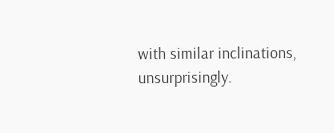with similar inclinations, unsurprisingly.